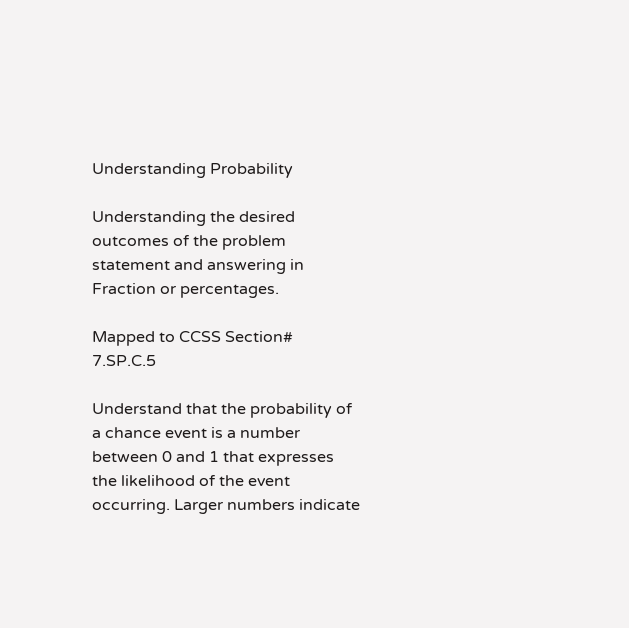Understanding Probability

Understanding the desired outcomes of the problem statement and answering in Fraction or percentages.

Mapped to CCSS Section# 7.SP.C.5

Understand that the probability of a chance event is a number between 0 and 1 that expresses the likelihood of the event occurring. Larger numbers indicate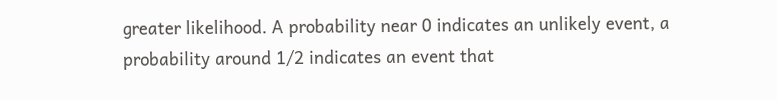greater likelihood. A probability near 0 indicates an unlikely event, a probability around 1/2 indicates an event that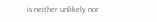is neither unlikely nor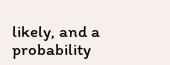likely, and a probability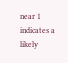near 1 indicates a likely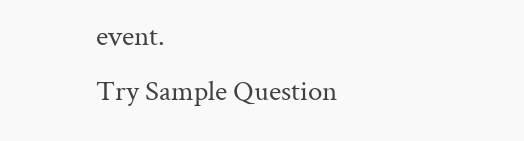event.
Try Sample Question